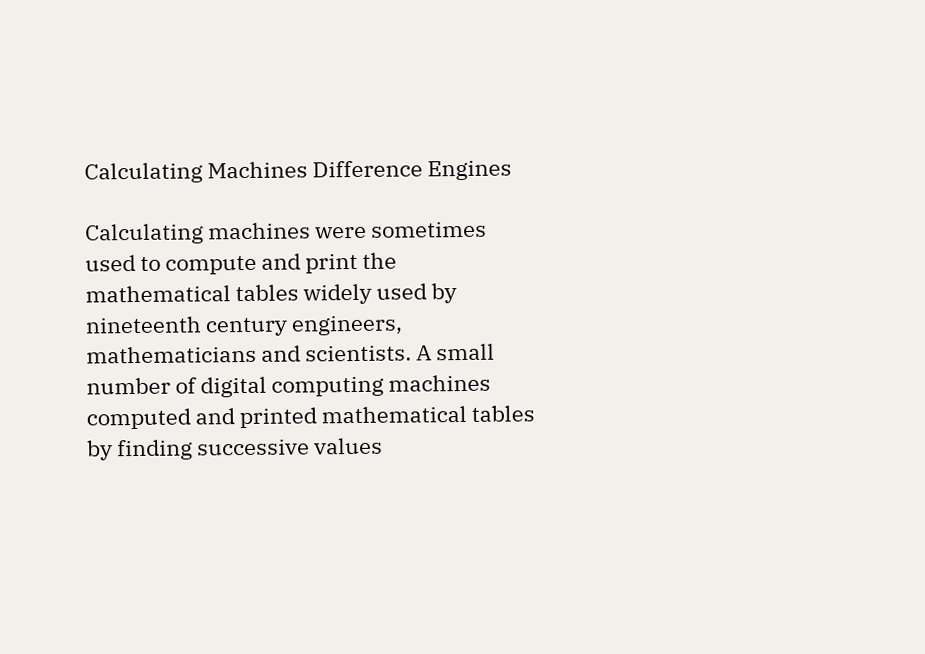Calculating Machines Difference Engines

Calculating machines were sometimes used to compute and print the mathematical tables widely used by nineteenth century engineers, mathematicians and scientists. A small number of digital computing machines computed and printed mathematical tables by finding successive values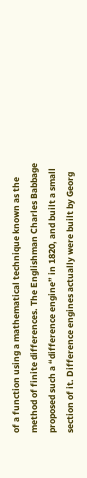of a function using a mathematical technique known as the method of finite differences. The Englishman Charles Babbage proposed such a “difference engine” in 1820, and built a small section of it. Difference engines actually were built by Georg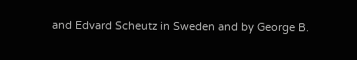and Edvard Scheutz in Sweden and by George B.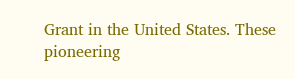Grant in the United States. These pioneering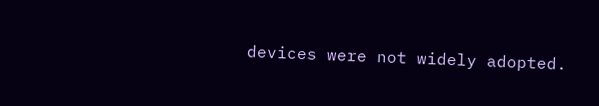devices were not widely adopted.